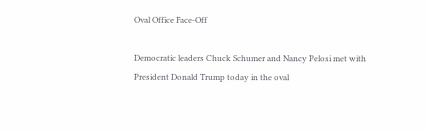Oval Office Face-Off

Democratic leaders Chuck Schumer and Nancy Pelosi met with President Donald Trump today in the oval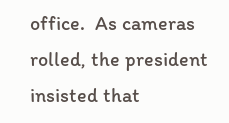office.  As cameras rolled, the president insisted that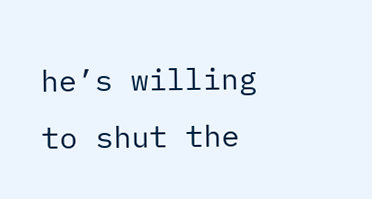he’s willing to shut the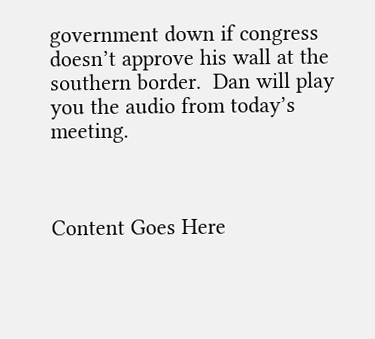government down if congress doesn’t approve his wall at the southern border.  Dan will play you the audio from today’s meeting.



Content Goes Here